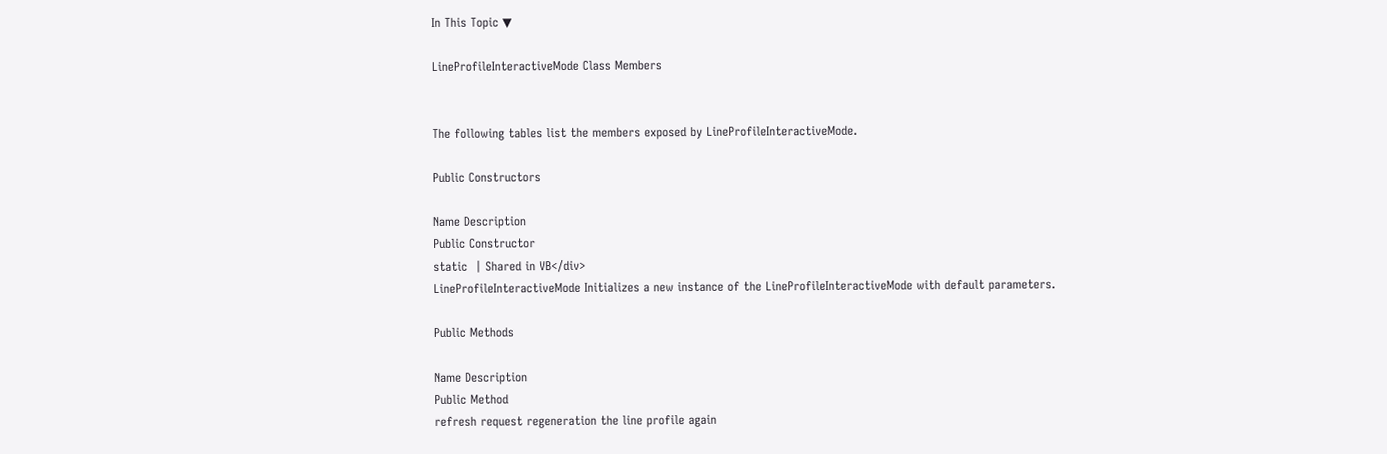In This Topic ▼

LineProfileInteractiveMode Class Members


The following tables list the members exposed by LineProfileInteractiveMode.

Public Constructors

Name Description
Public Constructor
static  | Shared in VB</div>
LineProfileInteractiveMode Initializes a new instance of the LineProfileInteractiveMode with default parameters.

Public Methods

Name Description
Public Method
refresh request regeneration the line profile again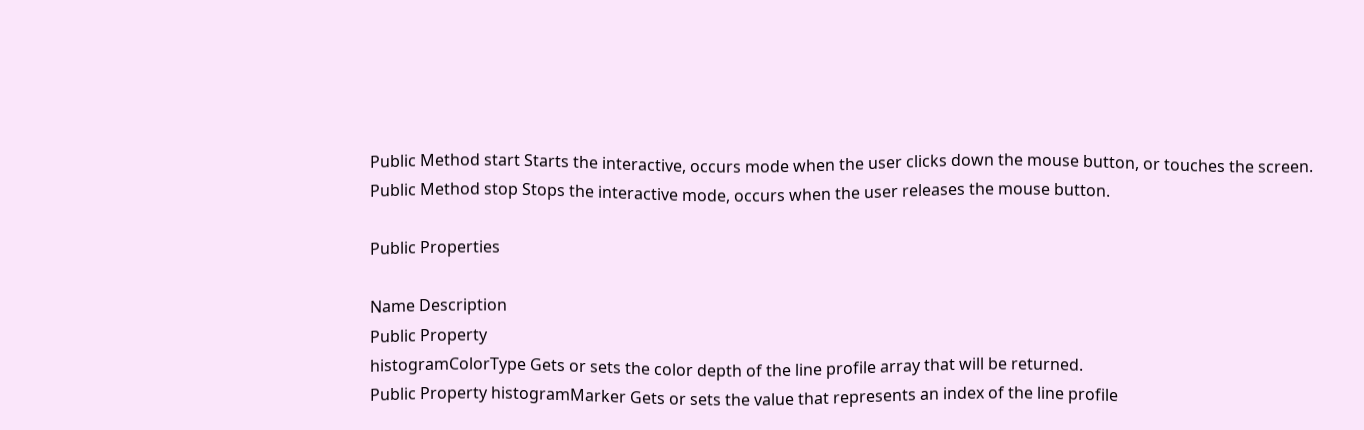Public Method start Starts the interactive, occurs mode when the user clicks down the mouse button, or touches the screen.
Public Method stop Stops the interactive mode, occurs when the user releases the mouse button.

Public Properties

Name Description
Public Property
histogramColorType Gets or sets the color depth of the line profile array that will be returned.
Public Property histogramMarker Gets or sets the value that represents an index of the line profile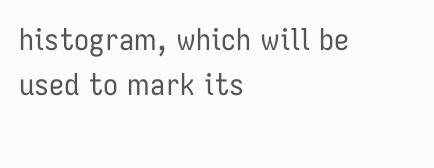histogram, which will be used to mark its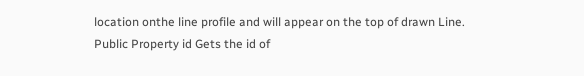location onthe line profile and will appear on the top of drawn Line.
Public Property id Gets the id of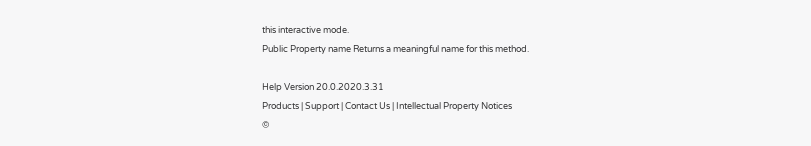this interactive mode.
Public Property name Returns a meaningful name for this method.

Help Version 20.0.2020.3.31
Products | Support | Contact Us | Intellectual Property Notices
©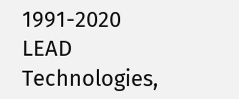1991-2020 LEAD Technologies,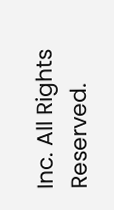Inc. All Rights Reserved.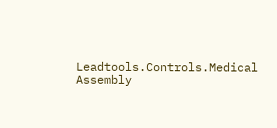Leadtools.Controls.Medical Assembly